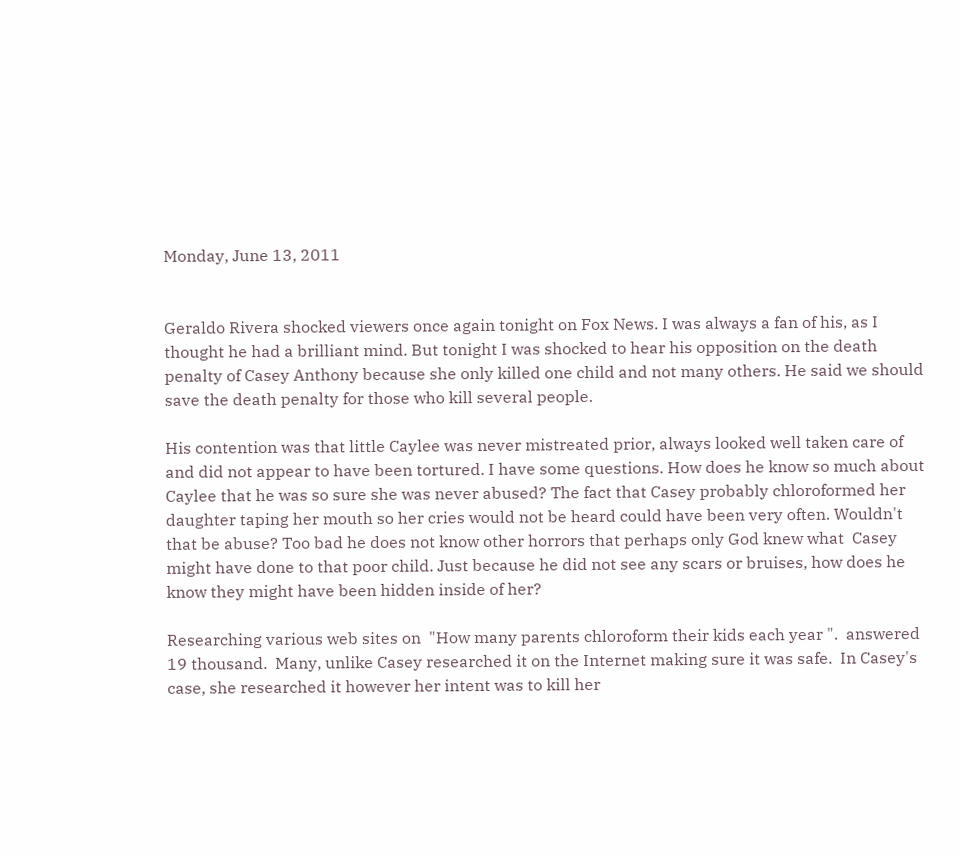Monday, June 13, 2011


Geraldo Rivera shocked viewers once again tonight on Fox News. I was always a fan of his, as I thought he had a brilliant mind. But tonight I was shocked to hear his opposition on the death penalty of Casey Anthony because she only killed one child and not many others. He said we should save the death penalty for those who kill several people.

His contention was that little Caylee was never mistreated prior, always looked well taken care of and did not appear to have been tortured. I have some questions. How does he know so much about Caylee that he was so sure she was never abused? The fact that Casey probably chloroformed her daughter taping her mouth so her cries would not be heard could have been very often. Wouldn't that be abuse? Too bad he does not know other horrors that perhaps only God knew what  Casey might have done to that poor child. Just because he did not see any scars or bruises, how does he know they might have been hidden inside of her?

Researching various web sites on  "How many parents chloroform their kids each year ".  answered 19 thousand.  Many, unlike Casey researched it on the Internet making sure it was safe.  In Casey's case, she researched it however her intent was to kill her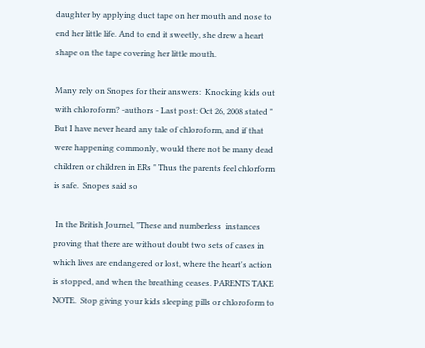daughter by applying duct tape on her mouth and nose to end her little life. And to end it sweetly, she drew a heart shape on the tape covering her little mouth.

Many rely on Snopes for their answers:  Knocking kids out with chloroform? -authors - Last post: Oct 26, 2008 stated " But I have never heard any tale of chloroform, and if that were happening commonly, would there not be many dead children or children in ERs " Thus the parents feel chlorform is safe.  Snopes said so

 In the British Journel, "These and numberless  instances proving that there are without doubt two sets of cases in which lives are endangered or lost, where the heart's action is stopped, and when the breathing ceases. PARENTS TAKE NOTE.  Stop giving your kids sleeping pills or chloroform to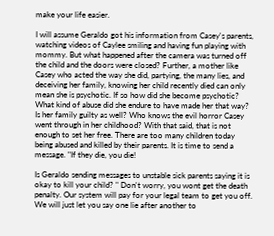make your life easier.

I will assume Geraldo got his information from Casey's parents, watching videos of Caylee smiling and having fun playing with mommy. But what happened after the camera was turned off the child and the doors were closed? Further, a mother like Casey who acted the way she did, partying, the many lies, and deceiving her family, knowing her child recently died can only mean she is psychotic. If so how did she become psychotic? What kind of abuse did she endure to have made her that way? Is her family guilty as well? Who knows the evil horror Casey went through in her childhood? With that said, that is not enough to set her free. There are too many children today being abused and killed by their parents. It is time to send a message. "If they die, you die!

Is Geraldo sending messages to unstable sick parents saying it is okay to kill your child? " Don't worry, you wont get the death penalty. Our system will pay for your legal team to get you off. We will just let you say one lie after another to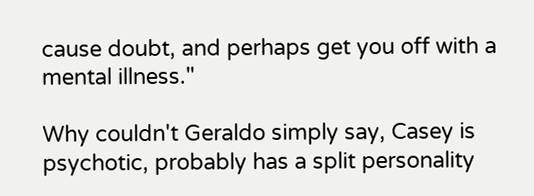cause doubt, and perhaps get you off with a mental illness."

Why couldn't Geraldo simply say, Casey is psychotic, probably has a split personality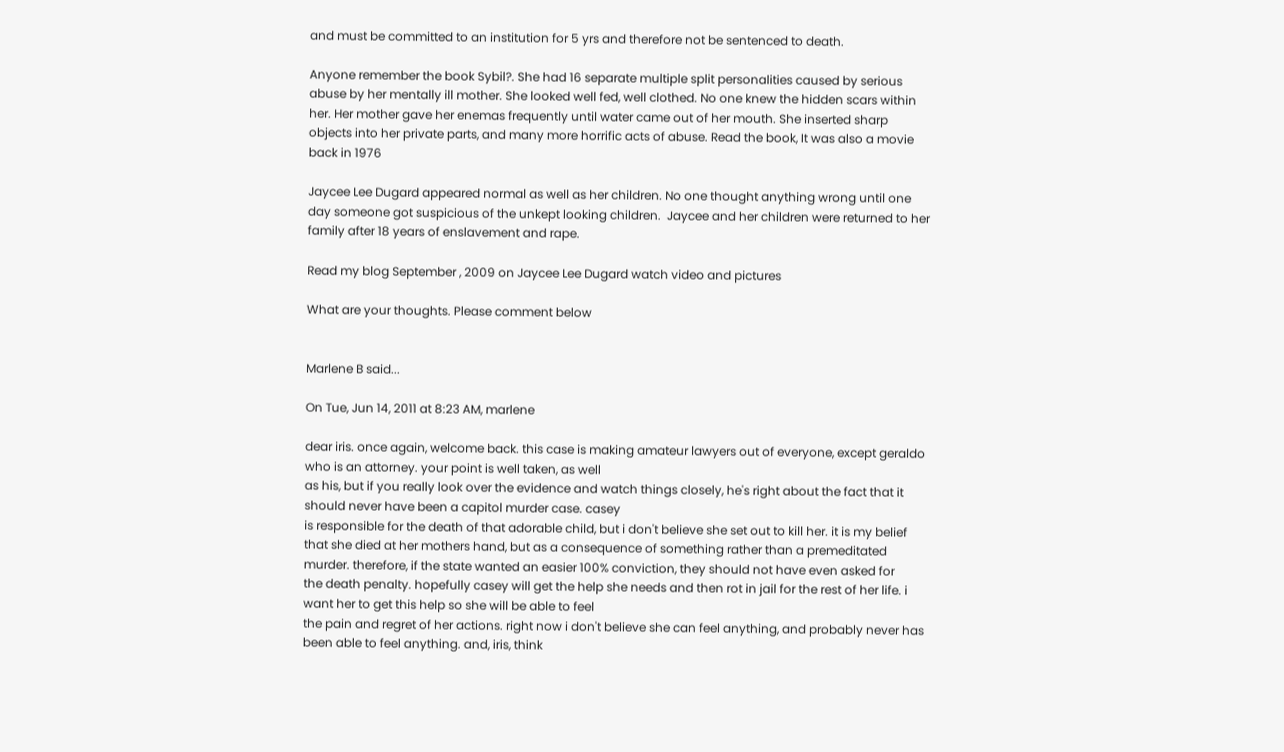and must be committed to an institution for 5 yrs and therefore not be sentenced to death.

Anyone remember the book Sybil?. She had 16 separate multiple split personalities caused by serious abuse by her mentally ill mother. She looked well fed, well clothed. No one knew the hidden scars within her. Her mother gave her enemas frequently until water came out of her mouth. She inserted sharp objects into her private parts, and many more horrific acts of abuse. Read the book, It was also a movie back in 1976

Jaycee Lee Dugard appeared normal as well as her children. No one thought anything wrong until one day someone got suspicious of the unkept looking children.  Jaycee and her children were returned to her family after 18 years of enslavement and rape.

Read my blog September , 2009 on Jaycee Lee Dugard watch video and pictures

What are your thoughts. Please comment below


Marlene B said...

On Tue, Jun 14, 2011 at 8:23 AM, marlene

dear iris. once again, welcome back. this case is making amateur lawyers out of everyone, except geraldo who is an attorney. your point is well taken, as well
as his, but if you really look over the evidence and watch things closely, he's right about the fact that it should never have been a capitol murder case. casey
is responsible for the death of that adorable child, but i don't believe she set out to kill her. it is my belief that she died at her mothers hand, but as a consequence of something rather than a premeditated murder. therefore, if the state wanted an easier 100% conviction, they should not have even asked for
the death penalty. hopefully casey will get the help she needs and then rot in jail for the rest of her life. i want her to get this help so she will be able to feel
the pain and regret of her actions. right now i don't believe she can feel anything, and probably never has been able to feel anything. and, iris, think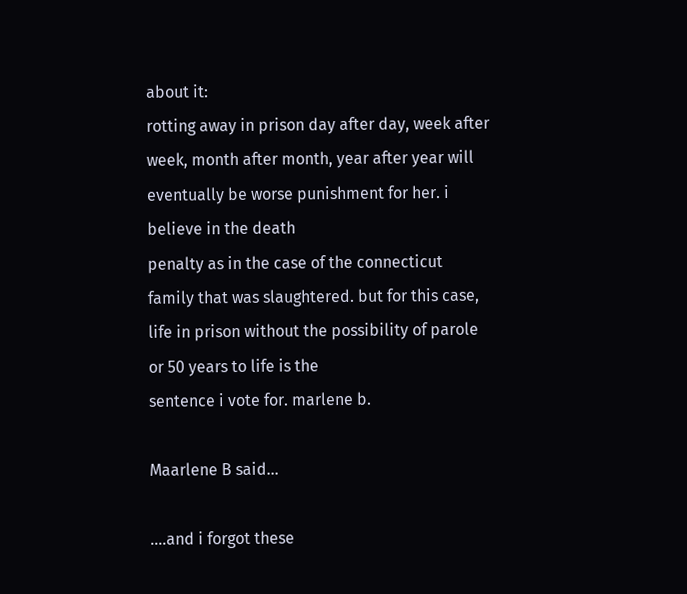about it:
rotting away in prison day after day, week after week, month after month, year after year will eventually be worse punishment for her. i believe in the death
penalty as in the case of the connecticut family that was slaughtered. but for this case, life in prison without the possibility of parole or 50 years to life is the
sentence i vote for. marlene b.

Maarlene B said...

....and i forgot these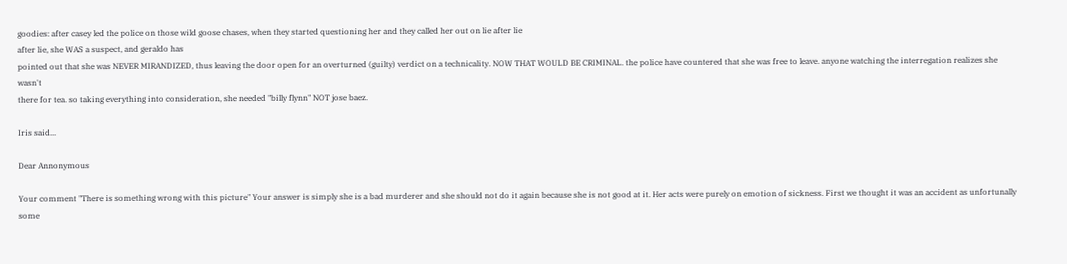goodies: after casey led the police on those wild goose chases, when they started questioning her and they called her out on lie after lie
after lie, she WAS a suspect, and geraldo has
pointed out that she was NEVER MIRANDIZED, thus leaving the door open for an overturned (guilty) verdict on a technicality. NOW THAT WOULD BE CRIMINAL. the police have countered that she was free to leave. anyone watching the interregation realizes she wasn't
there for tea. so taking everything into consideration, she needed "billy flynn" NOT jose baez.

Iris said...

Dear Annonymous

Your comment "There is something wrong with this picture" Your answer is simply she is a bad murderer and she should not do it again because she is not good at it. Her acts were purely on emotion of sickness. First we thought it was an accident as unfortunally some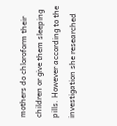mothers do chloroform their children or give them sleeping pills. However according to the investigation she researched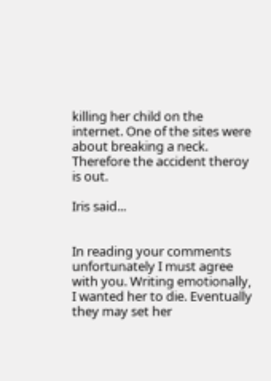killing her child on the internet. One of the sites were about breaking a neck. Therefore the accident theroy is out.

Iris said...


In reading your comments unfortunately I must agree with you. Writing emotionally, I wanted her to die. Eventually they may set her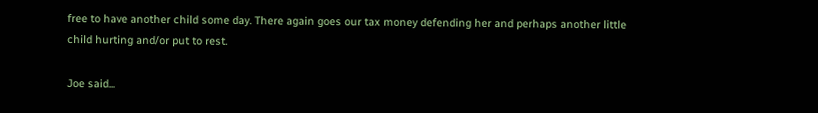free to have another child some day. There again goes our tax money defending her and perhaps another little child hurting and/or put to rest.

Joe said...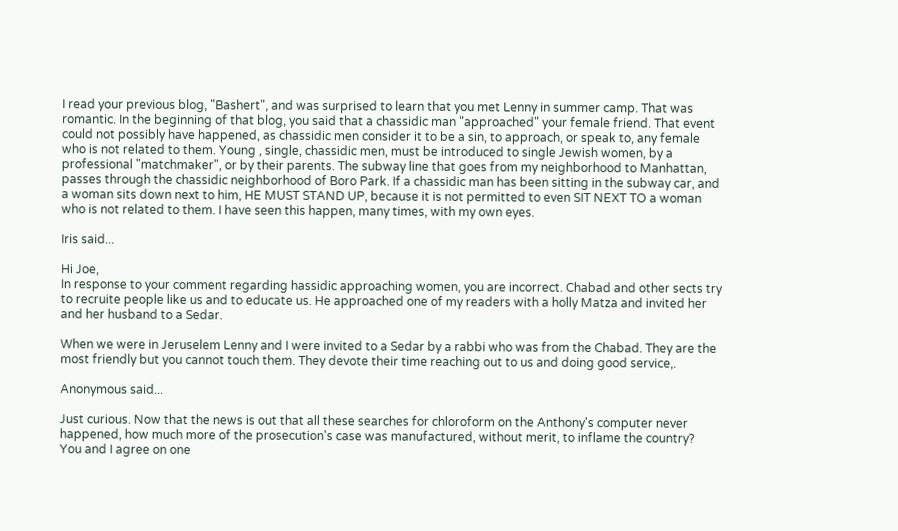I read your previous blog, "Bashert", and was surprised to learn that you met Lenny in summer camp. That was romantic. In the beginning of that blog, you said that a chassidic man "approached" your female friend. That event could not possibly have happened, as chassidic men consider it to be a sin, to approach, or speak to, any female who is not related to them. Young , single, chassidic men, must be introduced to single Jewish women, by a professional "matchmaker", or by their parents. The subway line that goes from my neighborhood to Manhattan, passes through the chassidic neighborhood of Boro Park. If a chassidic man has been sitting in the subway car, and a woman sits down next to him, HE MUST STAND UP, because it is not permitted to even SIT NEXT TO a woman who is not related to them. I have seen this happen, many times, with my own eyes.

Iris said...

Hi Joe,
In response to your comment regarding hassidic approaching women, you are incorrect. Chabad and other sects try to recruite people like us and to educate us. He approached one of my readers with a holly Matza and invited her and her husband to a Sedar.

When we were in Jeruselem Lenny and I were invited to a Sedar by a rabbi who was from the Chabad. They are the most friendly but you cannot touch them. They devote their time reaching out to us and doing good service,.

Anonymous said...

Just curious. Now that the news is out that all these searches for chloroform on the Anthony's computer never happened, how much more of the prosecution's case was manufactured, without merit, to inflame the country?
You and I agree on one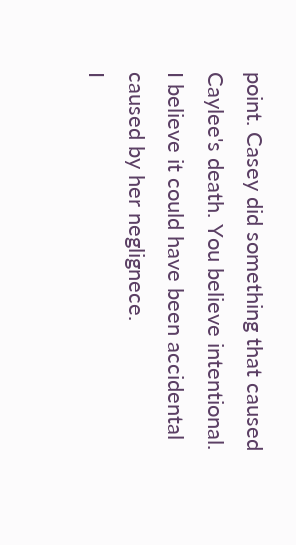point. Casey did something that caused Caylee's death. You believe intentional. I believe it could have been accidental caused by her neglignece.
I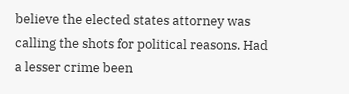believe the elected states attorney was calling the shots for political reasons. Had a lesser crime been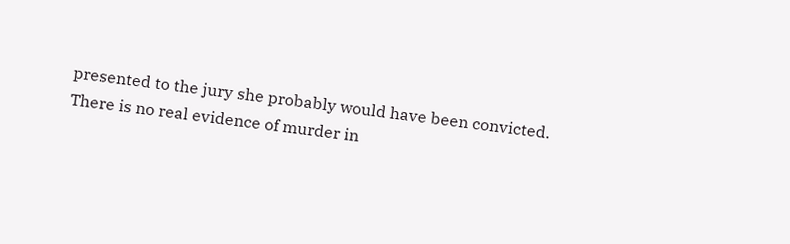presented to the jury she probably would have been convicted. There is no real evidence of murder in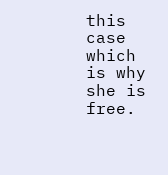this case which is why she is free.